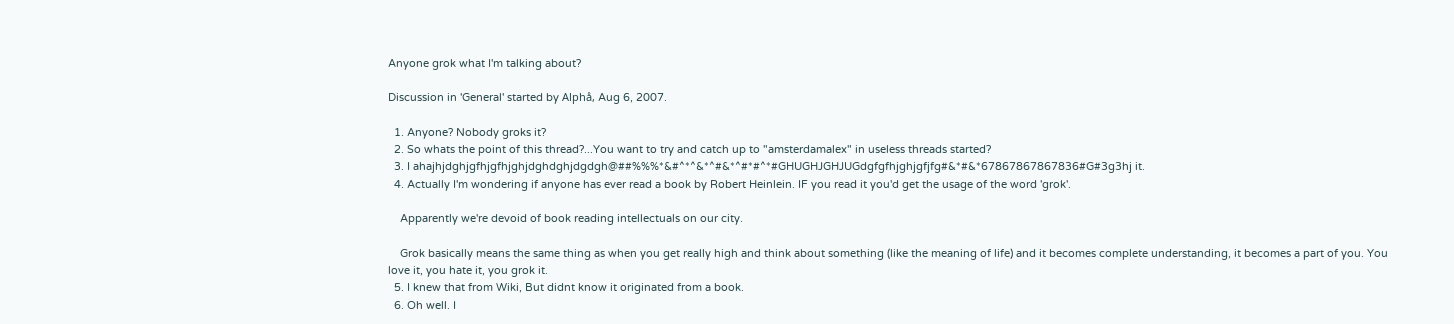Anyone grok what I'm talking about?

Discussion in 'General' started by Alphå, Aug 6, 2007.

  1. Anyone? Nobody groks it?
  2. So whats the point of this thread?...You want to try and catch up to "amsterdamalex" in useless threads started?
  3. I ahajhjdghjgfhjgfhjghjdghdghjdgdgh@##%%%*&#^*^&*^#&*^#*#^*#GHUGHJGHJUGdgfgfhjghjgfjfg#&*#&*67867867867836#G#3g3hj it.
  4. Actually I'm wondering if anyone has ever read a book by Robert Heinlein. IF you read it you'd get the usage of the word 'grok'.

    Apparently we're devoid of book reading intellectuals on our city.

    Grok basically means the same thing as when you get really high and think about something (like the meaning of life) and it becomes complete understanding, it becomes a part of you. You love it, you hate it, you grok it.
  5. I knew that from Wiki, But didnt know it originated from a book.
  6. Oh well. I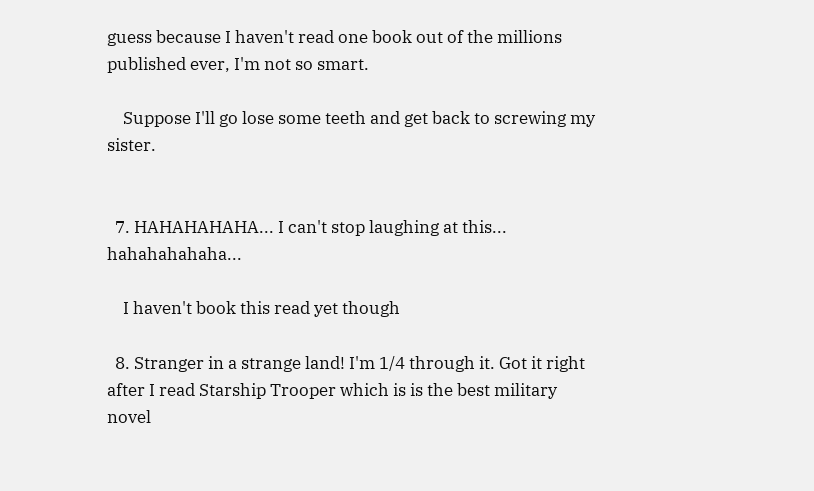guess because I haven't read one book out of the millions published ever, I'm not so smart.

    Suppose I'll go lose some teeth and get back to screwing my sister.


  7. HAHAHAHAHA... I can't stop laughing at this... hahahahahaha...

    I haven't book this read yet though

  8. Stranger in a strange land! I'm 1/4 through it. Got it right after I read Starship Trooper which is is the best military novel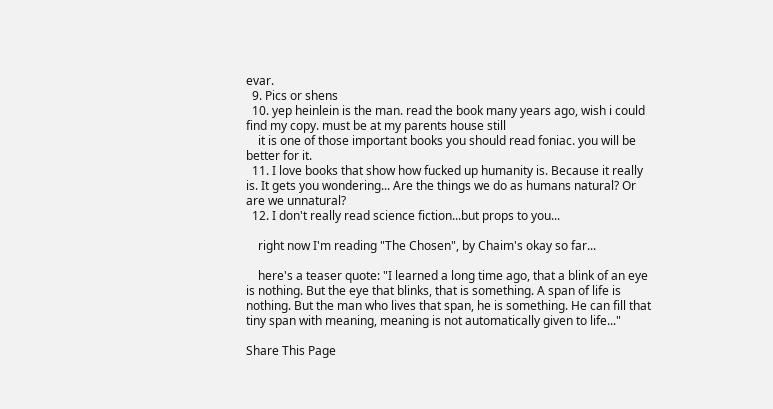evar.
  9. Pics or shens
  10. yep heinlein is the man. read the book many years ago, wish i could find my copy. must be at my parents house still
    it is one of those important books you should read foniac. you will be better for it.
  11. I love books that show how fucked up humanity is. Because it really is. It gets you wondering... Are the things we do as humans natural? Or are we unnatural?
  12. I don't really read science fiction...but props to you...

    right now I'm reading "The Chosen", by Chaim's okay so far...

    here's a teaser quote: "I learned a long time ago, that a blink of an eye is nothing. But the eye that blinks, that is something. A span of life is nothing. But the man who lives that span, he is something. He can fill that tiny span with meaning, meaning is not automatically given to life..."

Share This Page